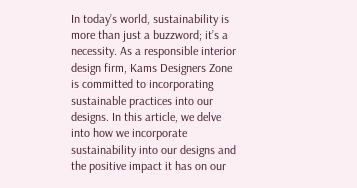In today’s world, sustainability is more than just a buzzword; it’s a necessity. As a responsible interior design firm, Kams Designers Zone is committed to incorporating sustainable practices into our designs. In this article, we delve into how we incorporate sustainability into our designs and the positive impact it has on our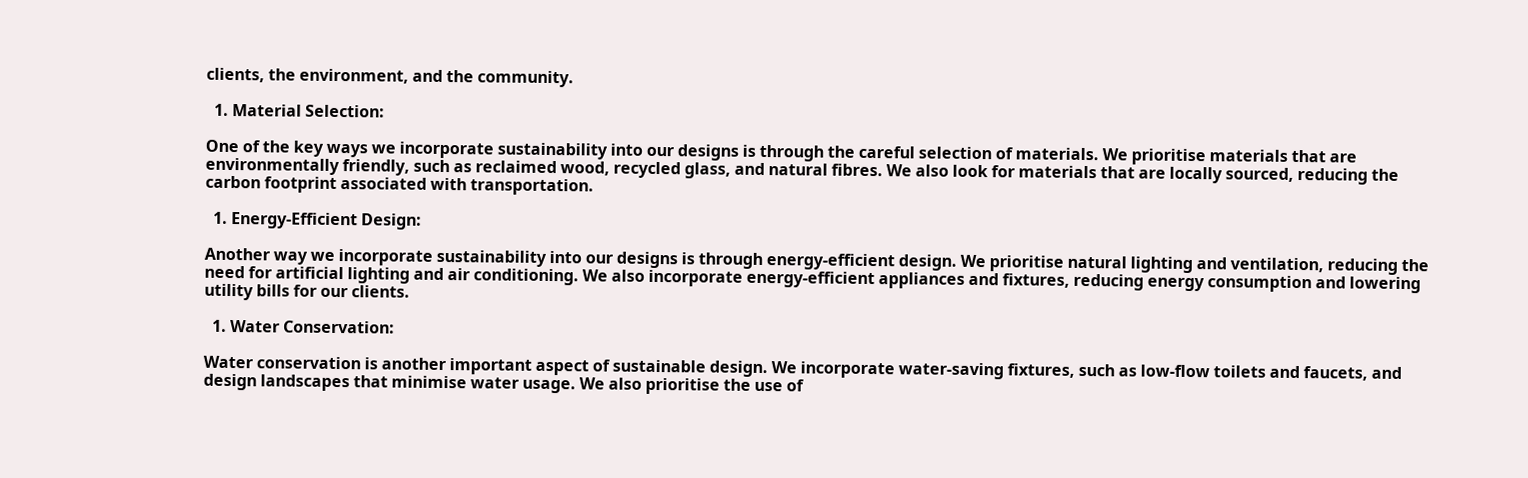clients, the environment, and the community.

  1. Material Selection:

One of the key ways we incorporate sustainability into our designs is through the careful selection of materials. We prioritise materials that are environmentally friendly, such as reclaimed wood, recycled glass, and natural fibres. We also look for materials that are locally sourced, reducing the carbon footprint associated with transportation.

  1. Energy-Efficient Design:

Another way we incorporate sustainability into our designs is through energy-efficient design. We prioritise natural lighting and ventilation, reducing the need for artificial lighting and air conditioning. We also incorporate energy-efficient appliances and fixtures, reducing energy consumption and lowering utility bills for our clients.

  1. Water Conservation:

Water conservation is another important aspect of sustainable design. We incorporate water-saving fixtures, such as low-flow toilets and faucets, and design landscapes that minimise water usage. We also prioritise the use of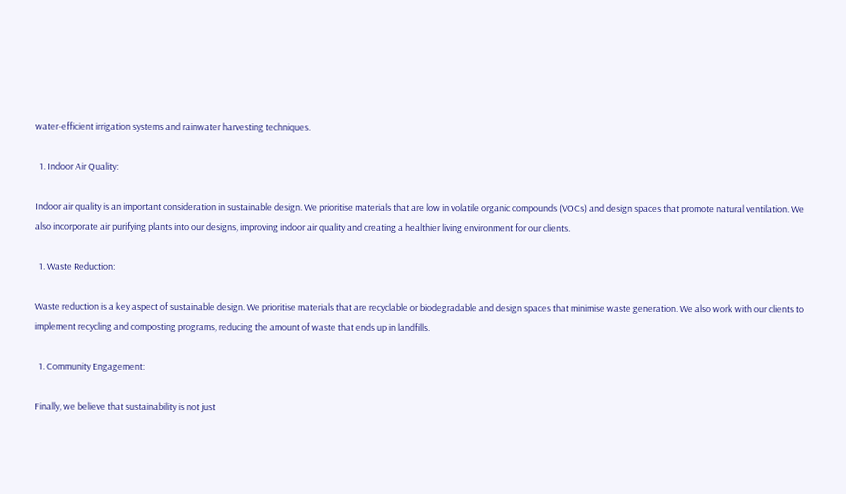water-efficient irrigation systems and rainwater harvesting techniques.

  1. Indoor Air Quality:

Indoor air quality is an important consideration in sustainable design. We prioritise materials that are low in volatile organic compounds (VOCs) and design spaces that promote natural ventilation. We also incorporate air purifying plants into our designs, improving indoor air quality and creating a healthier living environment for our clients.

  1. Waste Reduction:

Waste reduction is a key aspect of sustainable design. We prioritise materials that are recyclable or biodegradable and design spaces that minimise waste generation. We also work with our clients to implement recycling and composting programs, reducing the amount of waste that ends up in landfills.

  1. Community Engagement:

Finally, we believe that sustainability is not just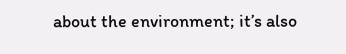about the environment; it’s also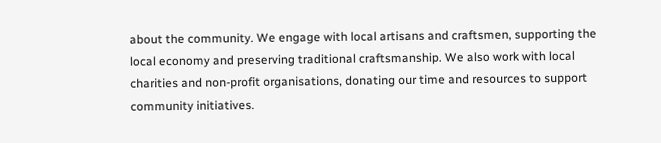about the community. We engage with local artisans and craftsmen, supporting the local economy and preserving traditional craftsmanship. We also work with local charities and non-profit organisations, donating our time and resources to support community initiatives.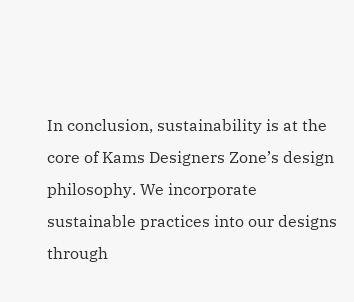In conclusion, sustainability is at the core of Kams Designers Zone’s design philosophy. We incorporate sustainable practices into our designs through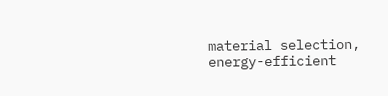material selection, energy-efficient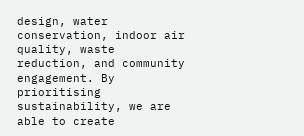design, water conservation, indoor air quality, waste reduction, and community engagement. By prioritising sustainability, we are able to create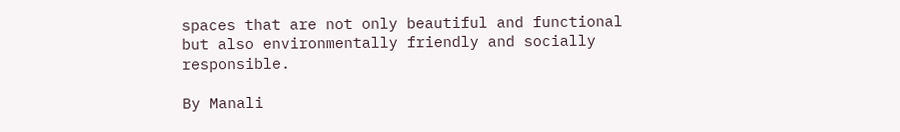spaces that are not only beautiful and functional but also environmentally friendly and socially responsible.

By Manali